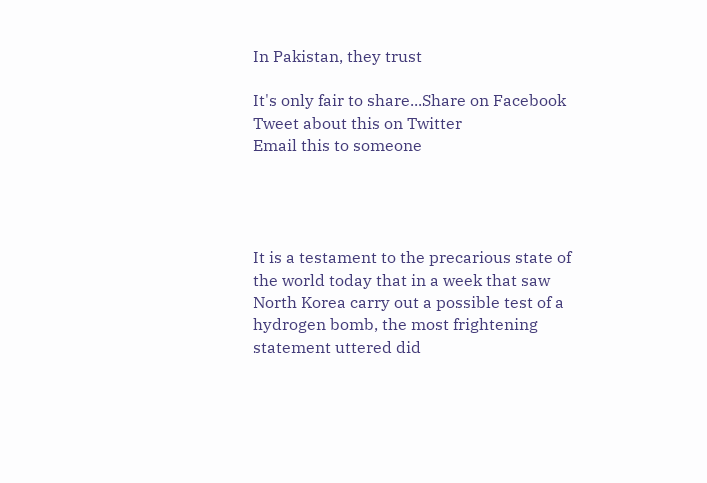In Pakistan, they trust

It's only fair to share...Share on Facebook
Tweet about this on Twitter
Email this to someone




It is a testament to the precarious state of the world today that in a week that saw North Korea carry out a possible test of a hydrogen bomb, the most frightening statement uttered did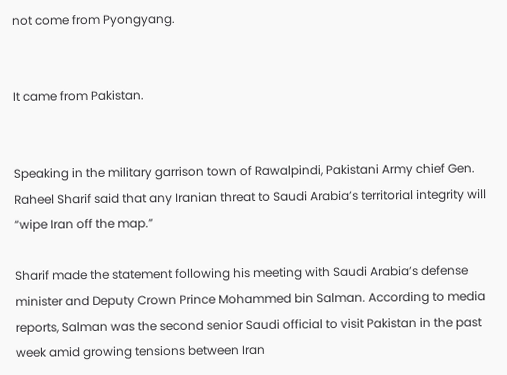not come from Pyongyang.


It came from Pakistan.


Speaking in the military garrison town of Rawalpindi, Pakistani Army chief Gen. Raheel Sharif said that any Iranian threat to Saudi Arabia’s territorial integrity will “wipe Iran off the map.”

Sharif made the statement following his meeting with Saudi Arabia’s defense minister and Deputy Crown Prince Mohammed bin Salman. According to media reports, Salman was the second senior Saudi official to visit Pakistan in the past week amid growing tensions between Iran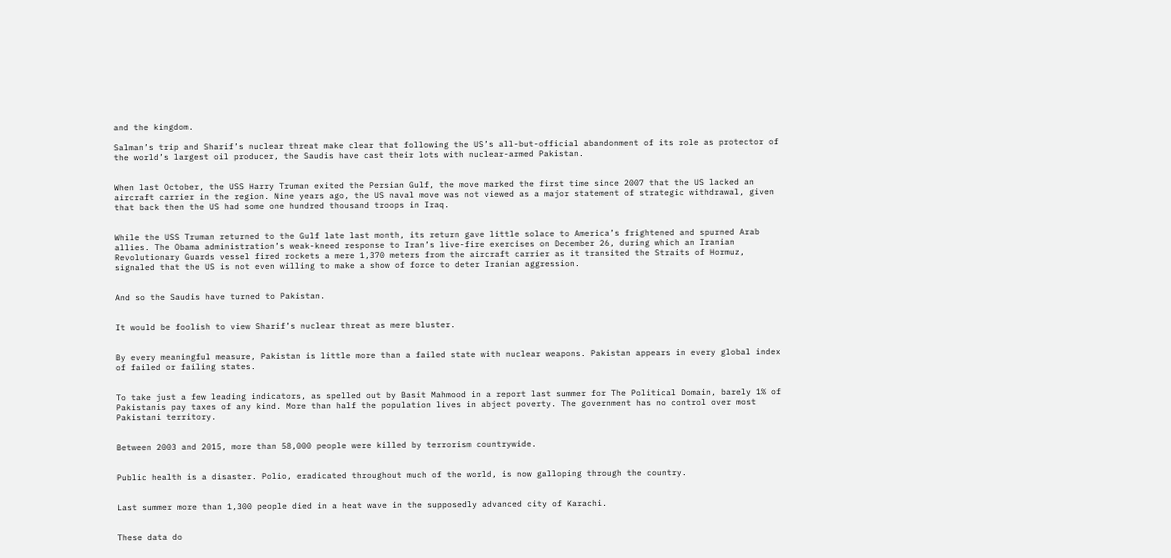and the kingdom.

Salman’s trip and Sharif’s nuclear threat make clear that following the US’s all-but-official abandonment of its role as protector of the world’s largest oil producer, the Saudis have cast their lots with nuclear-armed Pakistan.


When last October, the USS Harry Truman exited the Persian Gulf, the move marked the first time since 2007 that the US lacked an aircraft carrier in the region. Nine years ago, the US naval move was not viewed as a major statement of strategic withdrawal, given that back then the US had some one hundred thousand troops in Iraq.


While the USS Truman returned to the Gulf late last month, its return gave little solace to America’s frightened and spurned Arab allies. The Obama administration’s weak-kneed response to Iran’s live-fire exercises on December 26, during which an Iranian Revolutionary Guards vessel fired rockets a mere 1,370 meters from the aircraft carrier as it transited the Straits of Hormuz, signaled that the US is not even willing to make a show of force to deter Iranian aggression.


And so the Saudis have turned to Pakistan.


It would be foolish to view Sharif’s nuclear threat as mere bluster.


By every meaningful measure, Pakistan is little more than a failed state with nuclear weapons. Pakistan appears in every global index of failed or failing states.


To take just a few leading indicators, as spelled out by Basit Mahmood in a report last summer for The Political Domain, barely 1% of Pakistanis pay taxes of any kind. More than half the population lives in abject poverty. The government has no control over most Pakistani territory.


Between 2003 and 2015, more than 58,000 people were killed by terrorism countrywide.


Public health is a disaster. Polio, eradicated throughout much of the world, is now galloping through the country.


Last summer more than 1,300 people died in a heat wave in the supposedly advanced city of Karachi.


These data do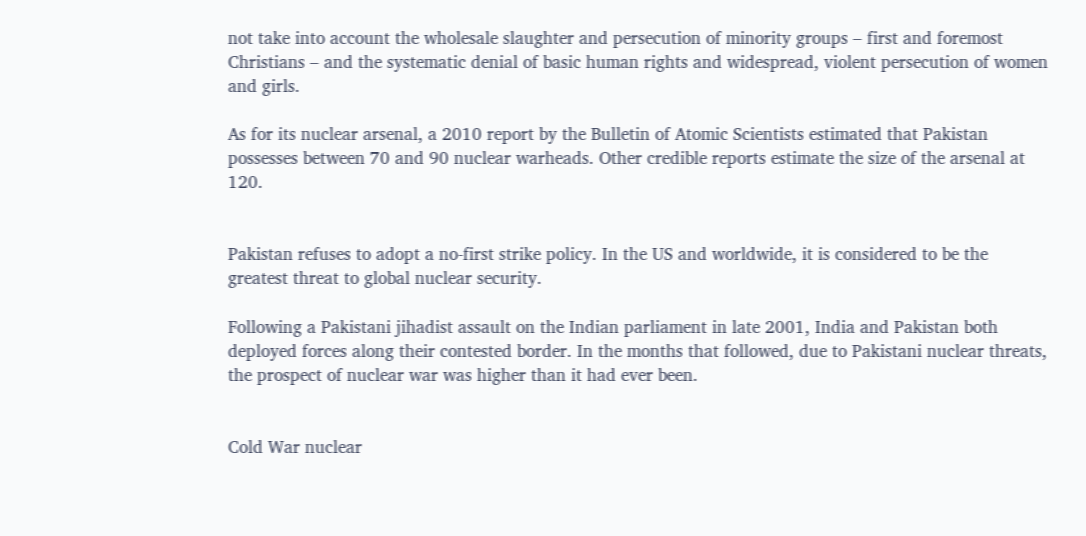not take into account the wholesale slaughter and persecution of minority groups – first and foremost Christians – and the systematic denial of basic human rights and widespread, violent persecution of women and girls.

As for its nuclear arsenal, a 2010 report by the Bulletin of Atomic Scientists estimated that Pakistan possesses between 70 and 90 nuclear warheads. Other credible reports estimate the size of the arsenal at 120.


Pakistan refuses to adopt a no-first strike policy. In the US and worldwide, it is considered to be the greatest threat to global nuclear security.

Following a Pakistani jihadist assault on the Indian parliament in late 2001, India and Pakistan both deployed forces along their contested border. In the months that followed, due to Pakistani nuclear threats, the prospect of nuclear war was higher than it had ever been.


Cold War nuclear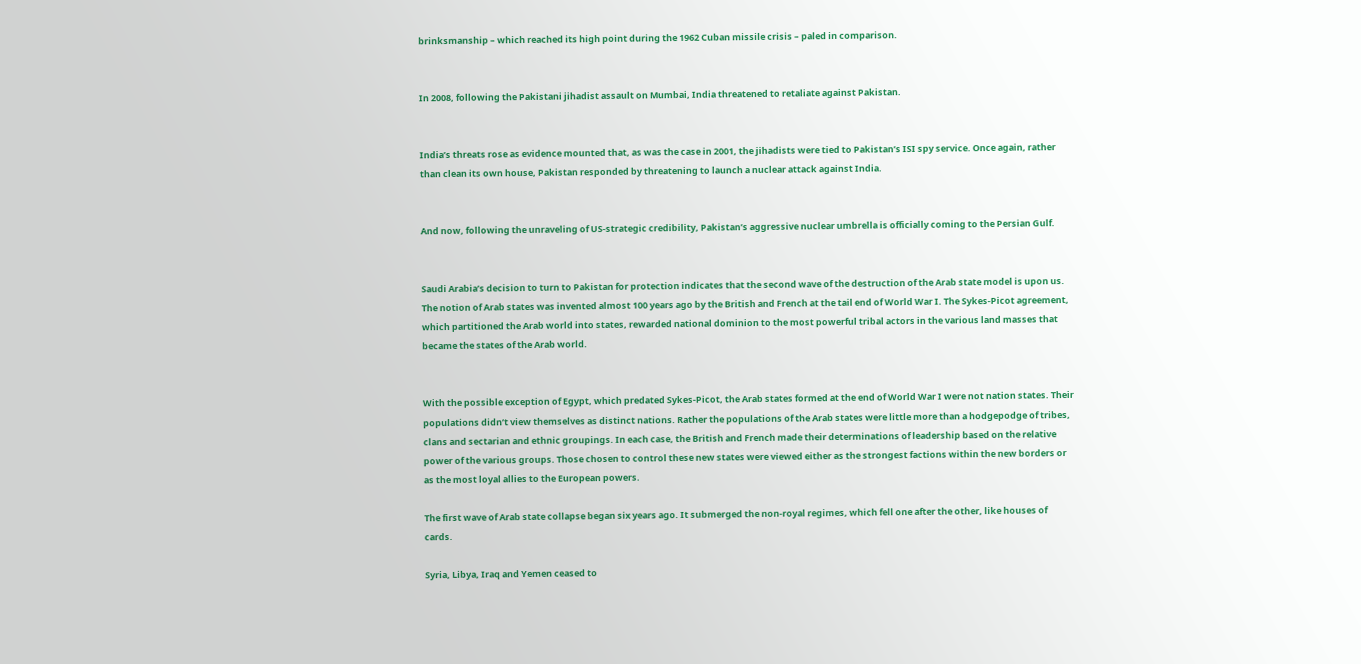brinksmanship – which reached its high point during the 1962 Cuban missile crisis – paled in comparison.


In 2008, following the Pakistani jihadist assault on Mumbai, India threatened to retaliate against Pakistan.


India’s threats rose as evidence mounted that, as was the case in 2001, the jihadists were tied to Pakistan’s ISI spy service. Once again, rather than clean its own house, Pakistan responded by threatening to launch a nuclear attack against India.


And now, following the unraveling of US-strategic credibility, Pakistan’s aggressive nuclear umbrella is officially coming to the Persian Gulf.


Saudi Arabia’s decision to turn to Pakistan for protection indicates that the second wave of the destruction of the Arab state model is upon us. The notion of Arab states was invented almost 100 years ago by the British and French at the tail end of World War I. The Sykes-Picot agreement, which partitioned the Arab world into states, rewarded national dominion to the most powerful tribal actors in the various land masses that became the states of the Arab world.


With the possible exception of Egypt, which predated Sykes-Picot, the Arab states formed at the end of World War I were not nation states. Their populations didn’t view themselves as distinct nations. Rather the populations of the Arab states were little more than a hodgepodge of tribes, clans and sectarian and ethnic groupings. In each case, the British and French made their determinations of leadership based on the relative power of the various groups. Those chosen to control these new states were viewed either as the strongest factions within the new borders or as the most loyal allies to the European powers.

The first wave of Arab state collapse began six years ago. It submerged the non-royal regimes, which fell one after the other, like houses of cards.

Syria, Libya, Iraq and Yemen ceased to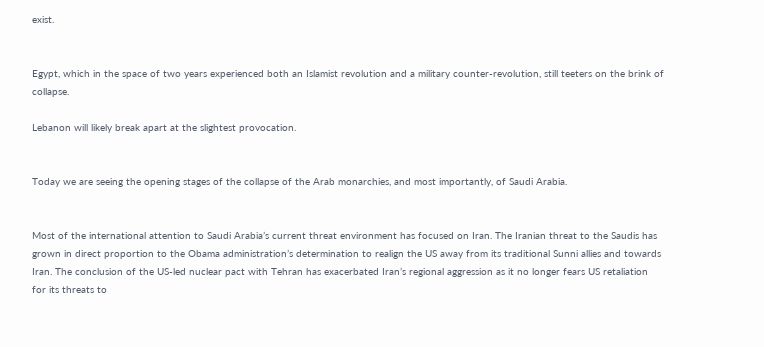exist.


Egypt, which in the space of two years experienced both an Islamist revolution and a military counter-revolution, still teeters on the brink of collapse.

Lebanon will likely break apart at the slightest provocation.


Today we are seeing the opening stages of the collapse of the Arab monarchies, and most importantly, of Saudi Arabia.


Most of the international attention to Saudi Arabia’s current threat environment has focused on Iran. The Iranian threat to the Saudis has grown in direct proportion to the Obama administration’s determination to realign the US away from its traditional Sunni allies and towards Iran. The conclusion of the US-led nuclear pact with Tehran has exacerbated Iran’s regional aggression as it no longer fears US retaliation for its threats to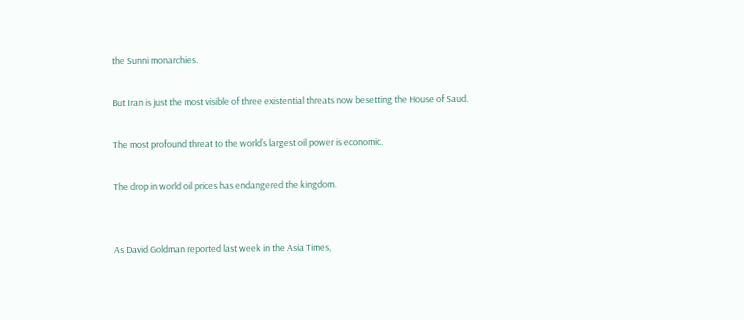the Sunni monarchies.

But Iran is just the most visible of three existential threats now besetting the House of Saud.

The most profound threat to the world’s largest oil power is economic.

The drop in world oil prices has endangered the kingdom.


As David Goldman reported last week in the Asia Times,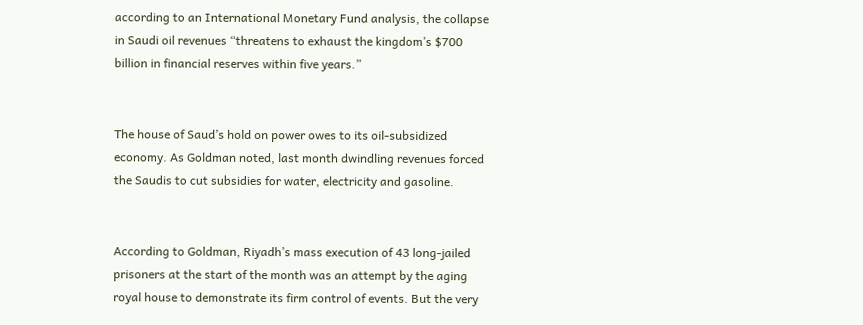according to an International Monetary Fund analysis, the collapse in Saudi oil revenues “threatens to exhaust the kingdom’s $700 billion in financial reserves within five years.”


The house of Saud’s hold on power owes to its oil-subsidized economy. As Goldman noted, last month dwindling revenues forced the Saudis to cut subsidies for water, electricity and gasoline.


According to Goldman, Riyadh’s mass execution of 43 long-jailed prisoners at the start of the month was an attempt by the aging royal house to demonstrate its firm control of events. But the very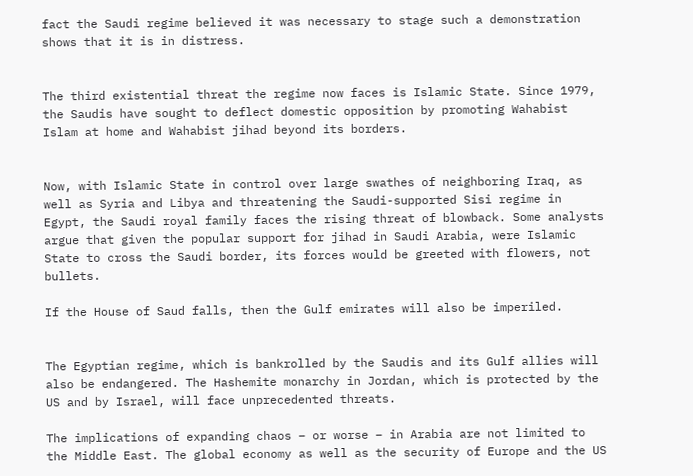fact the Saudi regime believed it was necessary to stage such a demonstration shows that it is in distress.


The third existential threat the regime now faces is Islamic State. Since 1979, the Saudis have sought to deflect domestic opposition by promoting Wahabist Islam at home and Wahabist jihad beyond its borders.


Now, with Islamic State in control over large swathes of neighboring Iraq, as well as Syria and Libya and threatening the Saudi-supported Sisi regime in Egypt, the Saudi royal family faces the rising threat of blowback. Some analysts argue that given the popular support for jihad in Saudi Arabia, were Islamic State to cross the Saudi border, its forces would be greeted with flowers, not bullets.

If the House of Saud falls, then the Gulf emirates will also be imperiled.


The Egyptian regime, which is bankrolled by the Saudis and its Gulf allies will also be endangered. The Hashemite monarchy in Jordan, which is protected by the US and by Israel, will face unprecedented threats.

The implications of expanding chaos – or worse – in Arabia are not limited to the Middle East. The global economy as well as the security of Europe and the US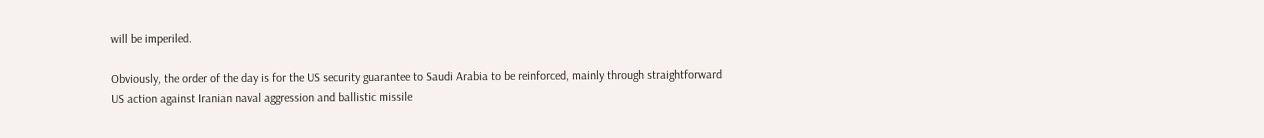will be imperiled.

Obviously, the order of the day is for the US security guarantee to Saudi Arabia to be reinforced, mainly through straightforward US action against Iranian naval aggression and ballistic missile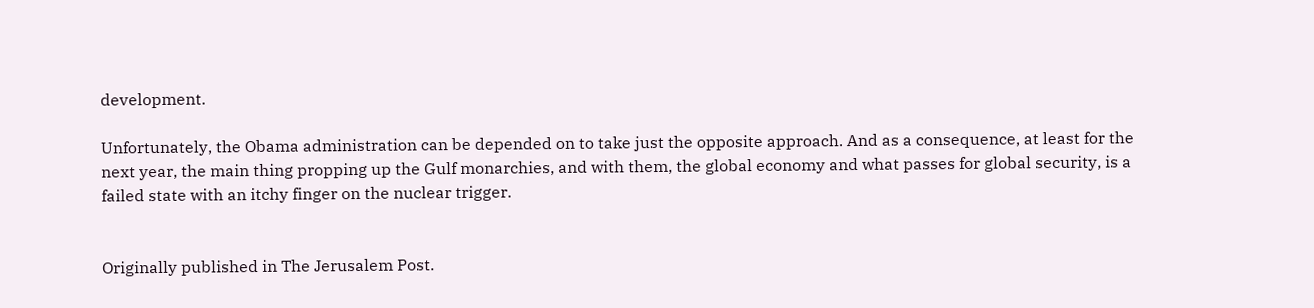development.

Unfortunately, the Obama administration can be depended on to take just the opposite approach. And as a consequence, at least for the next year, the main thing propping up the Gulf monarchies, and with them, the global economy and what passes for global security, is a failed state with an itchy finger on the nuclear trigger.


Originally published in The Jerusalem Post.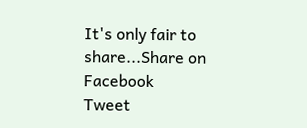It's only fair to share...Share on Facebook
Tweet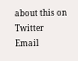about this on Twitter
Email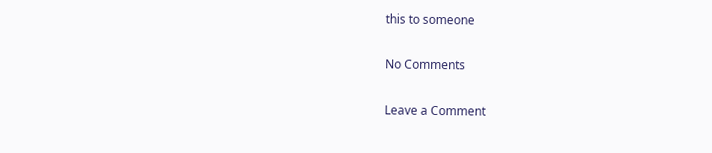this to someone

No Comments

Leave a Comment